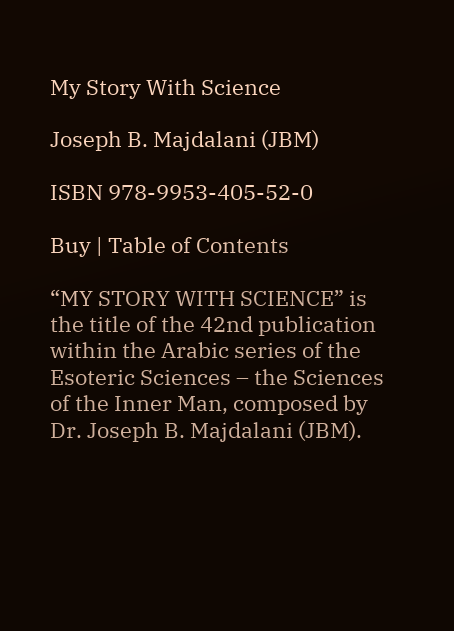My Story With Science

Joseph B. Majdalani (JBM)

ISBN 978-9953-405-52-0

Buy | Table of Contents

“MY STORY WITH SCIENCE” is the title of the 42nd publication within the Arabic series of the Esoteric Sciences – the Sciences of the Inner Man, composed by Dr. Joseph B. Majdalani (JBM).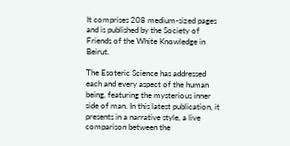It comprises 208 medium-sized pages and is published by the Society of Friends of the White Knowledge in Beirut.

The Esoteric Science has addressed each and every aspect of the human being, featuring the mysterious inner side of man. In this latest publication, it presents in a narrative style, a live comparison between the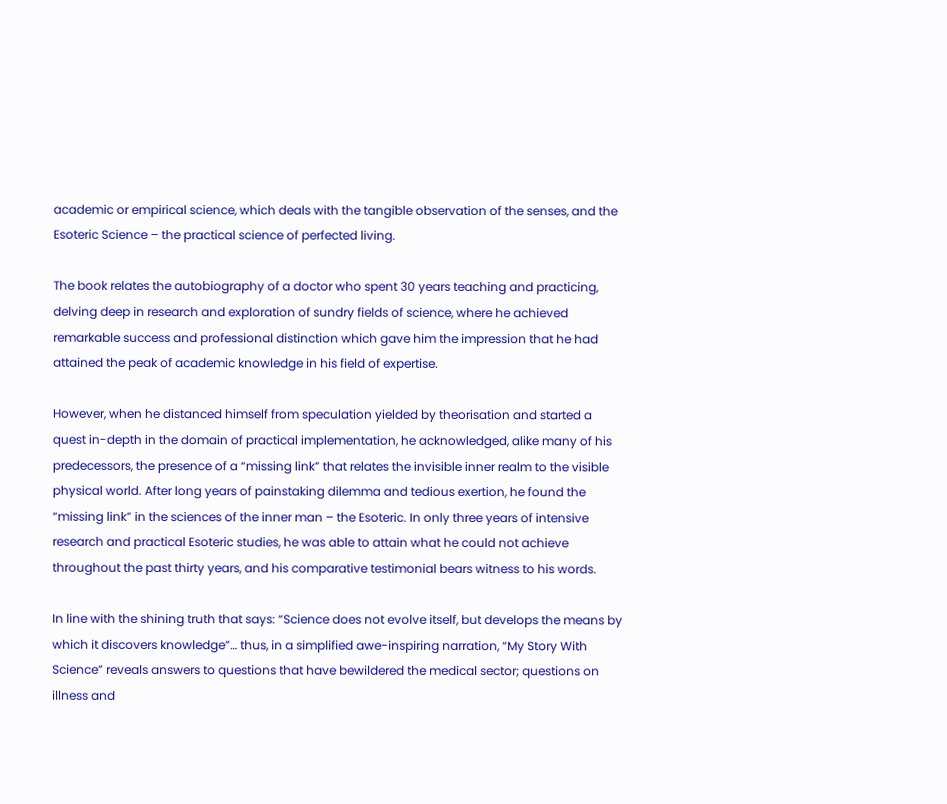academic or empirical science, which deals with the tangible observation of the senses, and the Esoteric Science – the practical science of perfected living.

The book relates the autobiography of a doctor who spent 30 years teaching and practicing, delving deep in research and exploration of sundry fields of science, where he achieved remarkable success and professional distinction which gave him the impression that he had attained the peak of academic knowledge in his field of expertise.

However, when he distanced himself from speculation yielded by theorisation and started a quest in-depth in the domain of practical implementation, he acknowledged, alike many of his predecessors, the presence of a “missing link” that relates the invisible inner realm to the visible physical world. After long years of painstaking dilemma and tedious exertion, he found the “missing link” in the sciences of the inner man – the Esoteric. In only three years of intensive research and practical Esoteric studies, he was able to attain what he could not achieve throughout the past thirty years, and his comparative testimonial bears witness to his words.

In line with the shining truth that says: “Science does not evolve itself, but develops the means by which it discovers knowledge”… thus, in a simplified awe-inspiring narration, “My Story With Science” reveals answers to questions that have bewildered the medical sector; questions on illness and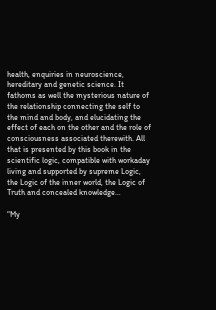health, enquiries in neuroscience, hereditary and genetic science. It fathoms as well the mysterious nature of the relationship connecting the self to the mind and body, and elucidating the effect of each on the other and the role of consciousness associated therewith. All that is presented by this book in the scientific logic, compatible with workaday living and supported by supreme Logic, the Logic of the inner world, the Logic of Truth and concealed knowledge…

“My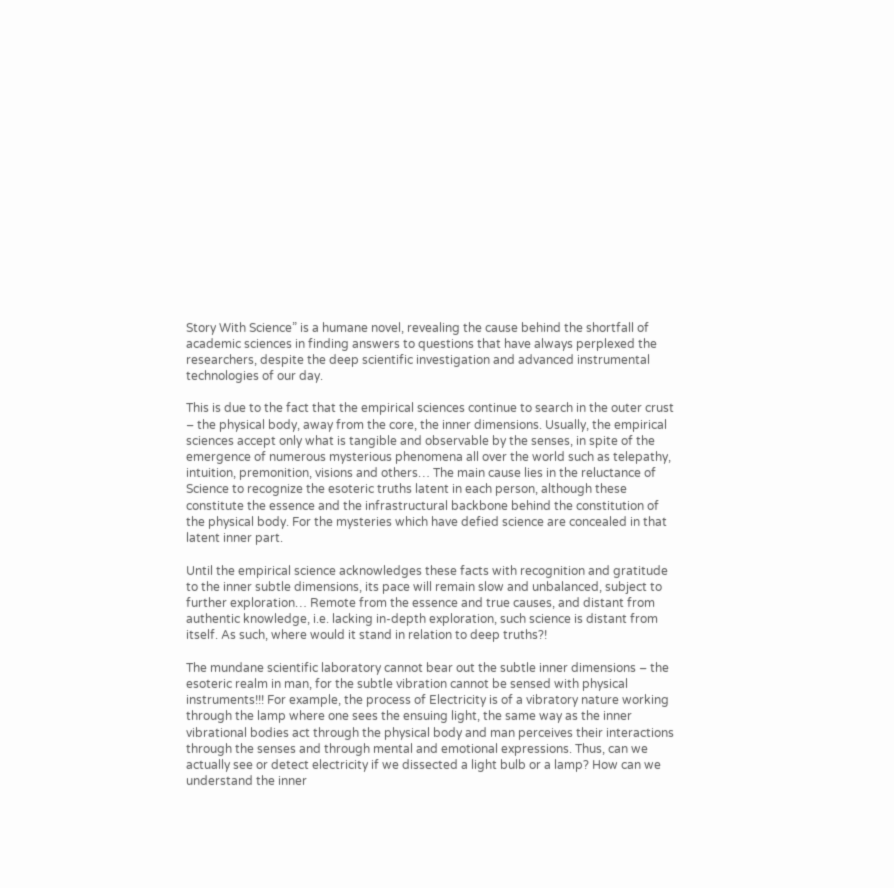Story With Science” is a humane novel, revealing the cause behind the shortfall of academic sciences in finding answers to questions that have always perplexed the researchers, despite the deep scientific investigation and advanced instrumental technologies of our day.

This is due to the fact that the empirical sciences continue to search in the outer crust – the physical body, away from the core, the inner dimensions. Usually, the empirical sciences accept only what is tangible and observable by the senses, in spite of the emergence of numerous mysterious phenomena all over the world such as telepathy, intuition, premonition, visions and others… The main cause lies in the reluctance of Science to recognize the esoteric truths latent in each person, although these constitute the essence and the infrastructural backbone behind the constitution of the physical body. For the mysteries which have defied science are concealed in that latent inner part.

Until the empirical science acknowledges these facts with recognition and gratitude to the inner subtle dimensions, its pace will remain slow and unbalanced, subject to further exploration… Remote from the essence and true causes, and distant from authentic knowledge, i.e. lacking in-depth exploration, such science is distant from itself. As such, where would it stand in relation to deep truths?!

The mundane scientific laboratory cannot bear out the subtle inner dimensions – the esoteric realm in man, for the subtle vibration cannot be sensed with physical instruments!!! For example, the process of Electricity is of a vibratory nature working through the lamp where one sees the ensuing light, the same way as the inner vibrational bodies act through the physical body and man perceives their interactions through the senses and through mental and emotional expressions. Thus, can we actually see or detect electricity if we dissected a light bulb or a lamp? How can we understand the inner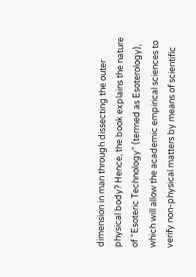dimension in man through dissecting the outer physical body? Hence, the book explains the nature of “Esoteric Technology” (termed as Esoterology), which will allow the academic empirical sciences to verify non-physical matters by means of scientific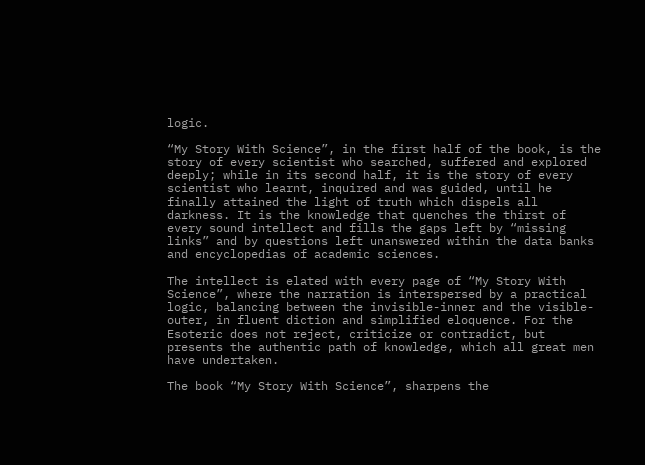logic.

“My Story With Science”, in the first half of the book, is the story of every scientist who searched, suffered and explored deeply; while in its second half, it is the story of every scientist who learnt, inquired and was guided, until he finally attained the light of truth which dispels all darkness. It is the knowledge that quenches the thirst of every sound intellect and fills the gaps left by “missing links” and by questions left unanswered within the data banks and encyclopedias of academic sciences.

The intellect is elated with every page of “My Story With Science”, where the narration is interspersed by a practical logic, balancing between the invisible-inner and the visible-outer, in fluent diction and simplified eloquence. For the Esoteric does not reject, criticize or contradict, but presents the authentic path of knowledge, which all great men have undertaken.

The book “My Story With Science”, sharpens the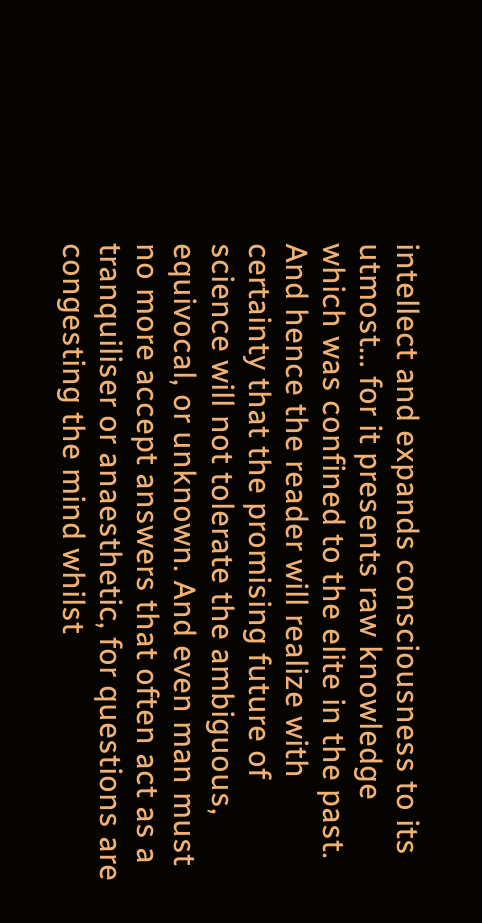intellect and expands consciousness to its utmost… for it presents raw knowledge which was confined to the elite in the past. And hence the reader will realize with certainty that the promising future of science will not tolerate the ambiguous, equivocal, or unknown. And even man must no more accept answers that often act as a tranquiliser or anaesthetic, for questions are congesting the mind whilst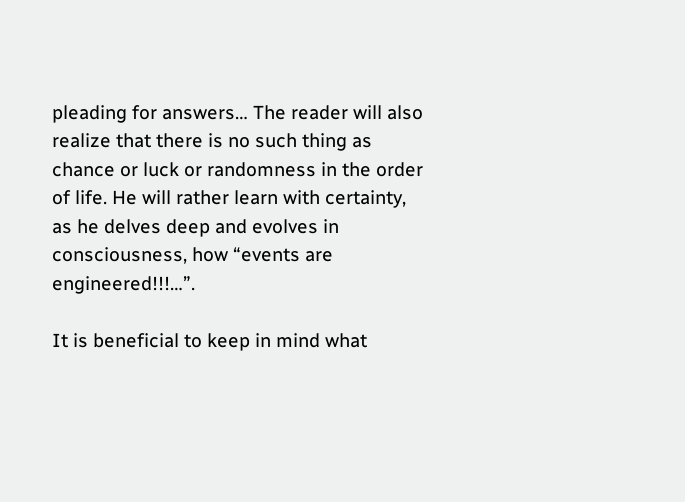pleading for answers… The reader will also realize that there is no such thing as chance or luck or randomness in the order of life. He will rather learn with certainty, as he delves deep and evolves in consciousness, how “events are engineered!!!…”.

It is beneficial to keep in mind what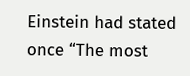Einstein had stated once “The most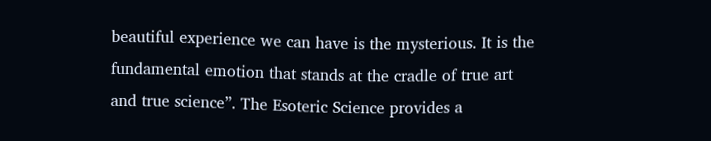beautiful experience we can have is the mysterious. It is the fundamental emotion that stands at the cradle of true art and true science”. The Esoteric Science provides a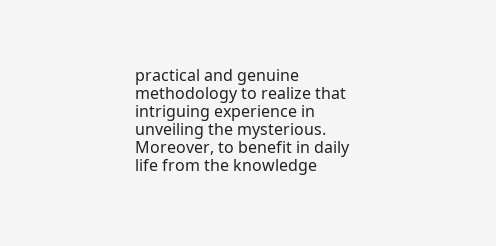practical and genuine methodology to realize that intriguing experience in unveiling the mysterious. Moreover, to benefit in daily life from the knowledge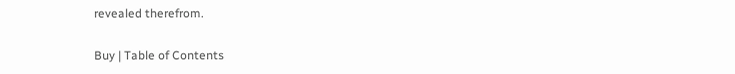revealed therefrom.

Buy | Table of Contents